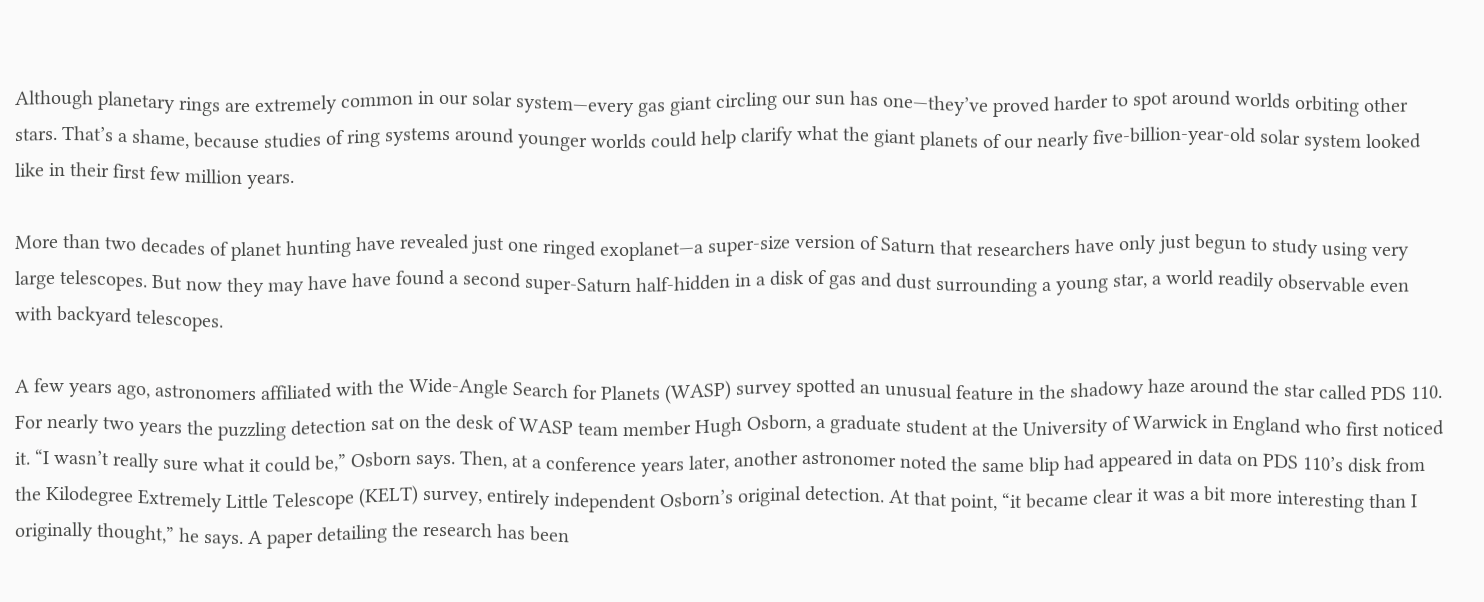Although planetary rings are extremely common in our solar system—every gas giant circling our sun has one—they’ve proved harder to spot around worlds orbiting other stars. That’s a shame, because studies of ring systems around younger worlds could help clarify what the giant planets of our nearly five-billion-year-old solar system looked like in their first few million years.

More than two decades of planet hunting have revealed just one ringed exoplanet—a super-size version of Saturn that researchers have only just begun to study using very large telescopes. But now they may have have found a second super-Saturn half-hidden in a disk of gas and dust surrounding a young star, a world readily observable even with backyard telescopes.

A few years ago, astronomers affiliated with the Wide-Angle Search for Planets (WASP) survey spotted an unusual feature in the shadowy haze around the star called PDS 110. For nearly two years the puzzling detection sat on the desk of WASP team member Hugh Osborn, a graduate student at the University of Warwick in England who first noticed it. “I wasn’t really sure what it could be,” Osborn says. Then, at a conference years later, another astronomer noted the same blip had appeared in data on PDS 110’s disk from the Kilodegree Extremely Little Telescope (KELT) survey, entirely independent Osborn’s original detection. At that point, “it became clear it was a bit more interesting than I originally thought,” he says. A paper detailing the research has been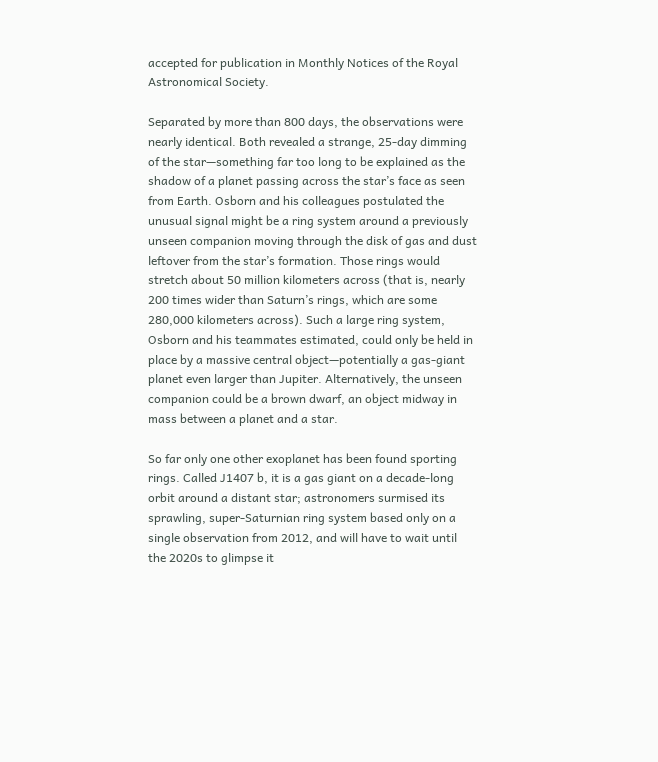accepted for publication in Monthly Notices of the Royal Astronomical Society.

Separated by more than 800 days, the observations were nearly identical. Both revealed a strange, 25-day dimming of the star—something far too long to be explained as the shadow of a planet passing across the star’s face as seen from Earth. Osborn and his colleagues postulated the unusual signal might be a ring system around a previously unseen companion moving through the disk of gas and dust leftover from the star’s formation. Those rings would stretch about 50 million kilometers across (that is, nearly 200 times wider than Saturn’s rings, which are some 280,000 kilometers across). Such a large ring system, Osborn and his teammates estimated, could only be held in place by a massive central object—potentially a gas-giant planet even larger than Jupiter. Alternatively, the unseen companion could be a brown dwarf, an object midway in mass between a planet and a star.

So far only one other exoplanet has been found sporting rings. Called J1407 b, it is a gas giant on a decade-long orbit around a distant star; astronomers surmised its sprawling, super-Saturnian ring system based only on a single observation from 2012, and will have to wait until the 2020s to glimpse it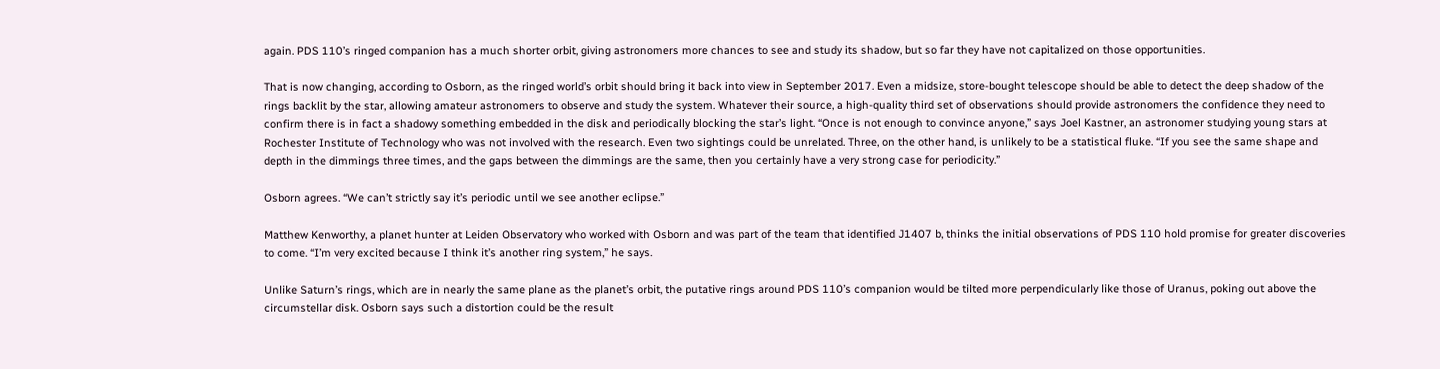again. PDS 110’s ringed companion has a much shorter orbit, giving astronomers more chances to see and study its shadow, but so far they have not capitalized on those opportunities.

That is now changing, according to Osborn, as the ringed world’s orbit should bring it back into view in September 2017. Even a midsize, store-bought telescope should be able to detect the deep shadow of the rings backlit by the star, allowing amateur astronomers to observe and study the system. Whatever their source, a high-quality third set of observations should provide astronomers the confidence they need to confirm there is in fact a shadowy something embedded in the disk and periodically blocking the star’s light. “Once is not enough to convince anyone,” says Joel Kastner, an astronomer studying young stars at Rochester Institute of Technology who was not involved with the research. Even two sightings could be unrelated. Three, on the other hand, is unlikely to be a statistical fluke. “If you see the same shape and depth in the dimmings three times, and the gaps between the dimmings are the same, then you certainly have a very strong case for periodicity.”

Osborn agrees. “We can’t strictly say it’s periodic until we see another eclipse.”

Matthew Kenworthy, a planet hunter at Leiden Observatory who worked with Osborn and was part of the team that identified J1407 b, thinks the initial observations of PDS 110 hold promise for greater discoveries to come. “I’m very excited because I think it’s another ring system,” he says.

Unlike Saturn’s rings, which are in nearly the same plane as the planet’s orbit, the putative rings around PDS 110’s companion would be tilted more perpendicularly like those of Uranus, poking out above the circumstellar disk. Osborn says such a distortion could be the result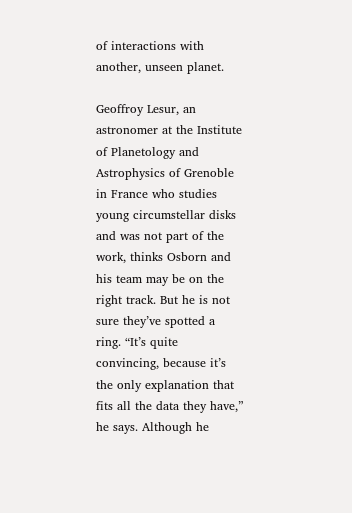of interactions with another, unseen planet.

Geoffroy Lesur, an astronomer at the Institute of Planetology and Astrophysics of Grenoble in France who studies young circumstellar disks and was not part of the work, thinks Osborn and his team may be on the right track. But he is not sure they’ve spotted a ring. “It’s quite convincing, because it’s the only explanation that fits all the data they have,” he says. Although he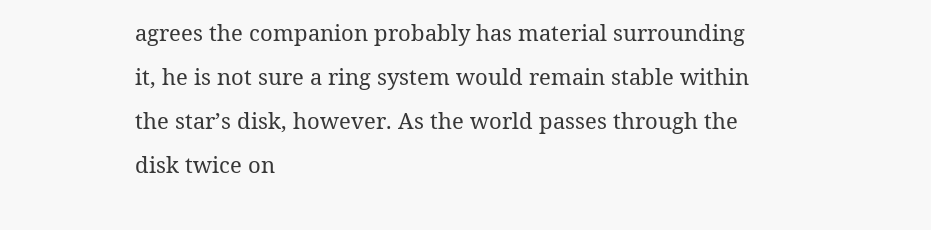agrees the companion probably has material surrounding it, he is not sure a ring system would remain stable within the star’s disk, however. As the world passes through the disk twice on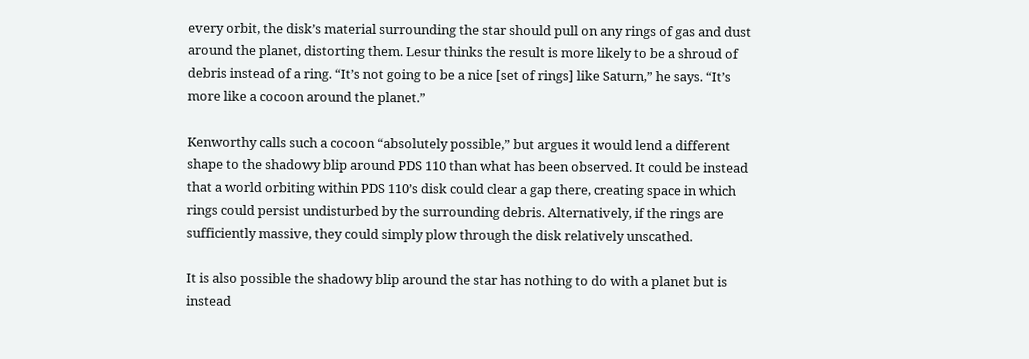every orbit, the disk’s material surrounding the star should pull on any rings of gas and dust around the planet, distorting them. Lesur thinks the result is more likely to be a shroud of debris instead of a ring. “It’s not going to be a nice [set of rings] like Saturn,” he says. “It’s more like a cocoon around the planet.”

Kenworthy calls such a cocoon “absolutely possible,” but argues it would lend a different shape to the shadowy blip around PDS 110 than what has been observed. It could be instead that a world orbiting within PDS 110’s disk could clear a gap there, creating space in which rings could persist undisturbed by the surrounding debris. Alternatively, if the rings are sufficiently massive, they could simply plow through the disk relatively unscathed.

It is also possible the shadowy blip around the star has nothing to do with a planet but is instead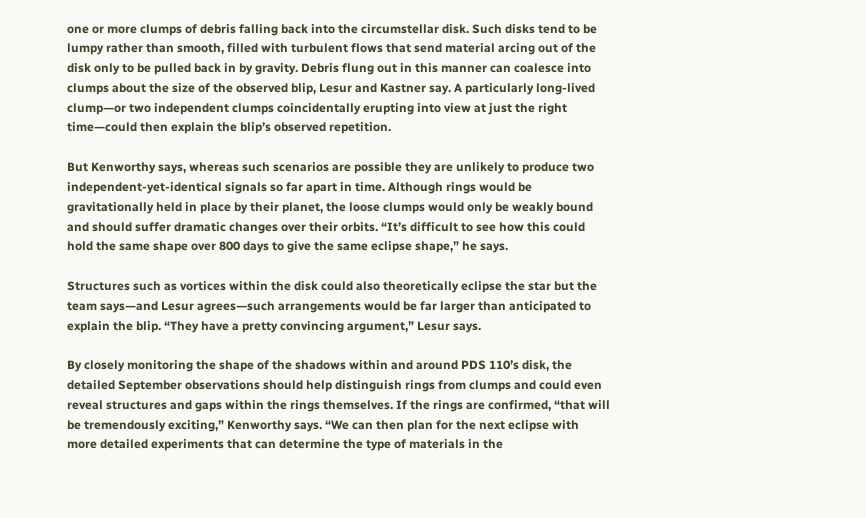one or more clumps of debris falling back into the circumstellar disk. Such disks tend to be lumpy rather than smooth, filled with turbulent flows that send material arcing out of the disk only to be pulled back in by gravity. Debris flung out in this manner can coalesce into clumps about the size of the observed blip, Lesur and Kastner say. A particularly long-lived clump—or two independent clumps coincidentally erupting into view at just the right time—could then explain the blip’s observed repetition.

But Kenworthy says, whereas such scenarios are possible they are unlikely to produce two independent-yet-identical signals so far apart in time. Although rings would be gravitationally held in place by their planet, the loose clumps would only be weakly bound and should suffer dramatic changes over their orbits. “It’s difficult to see how this could hold the same shape over 800 days to give the same eclipse shape,” he says.

Structures such as vortices within the disk could also theoretically eclipse the star but the team says—and Lesur agrees—such arrangements would be far larger than anticipated to explain the blip. “They have a pretty convincing argument,” Lesur says.

By closely monitoring the shape of the shadows within and around PDS 110’s disk, the detailed September observations should help distinguish rings from clumps and could even reveal structures and gaps within the rings themselves. If the rings are confirmed, “that will be tremendously exciting,” Kenworthy says. “We can then plan for the next eclipse with more detailed experiments that can determine the type of materials in the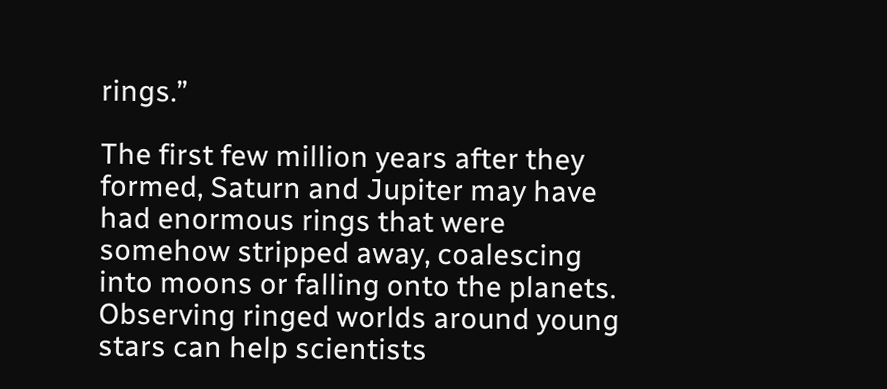rings.”

The first few million years after they formed, Saturn and Jupiter may have had enormous rings that were somehow stripped away, coalescing into moons or falling onto the planets. Observing ringed worlds around young stars can help scientists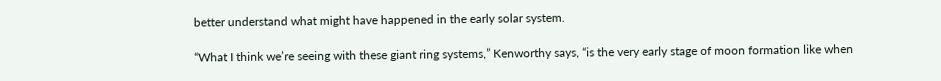better understand what might have happened in the early solar system.

“What I think we’re seeing with these giant ring systems,” Kenworthy says, “is the very early stage of moon formation like when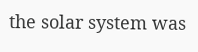the solar system was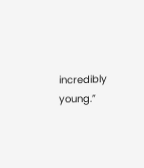incredibly young.”